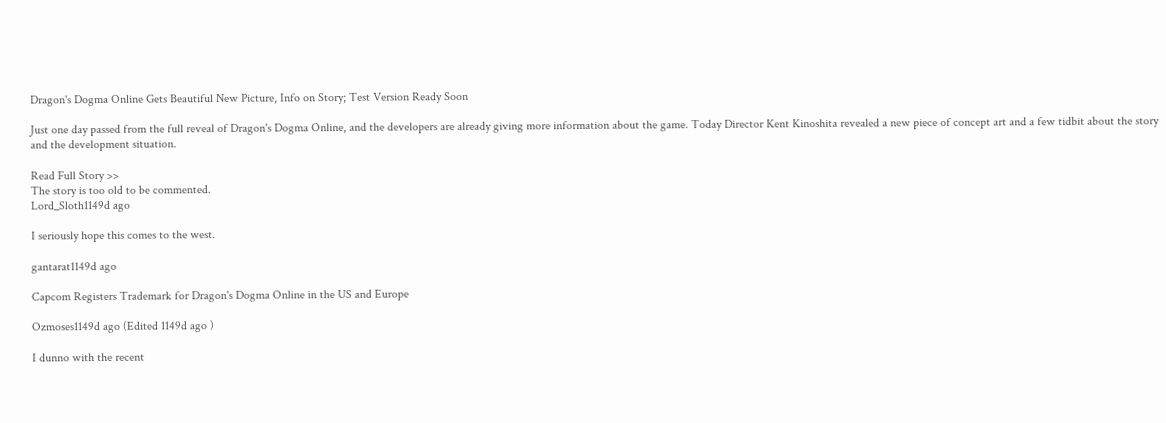Dragon's Dogma Online Gets Beautiful New Picture, Info on Story; Test Version Ready Soon

Just one day passed from the full reveal of Dragon's Dogma Online, and the developers are already giving more information about the game. Today Director Kent Kinoshita revealed a new piece of concept art and a few tidbit about the story and the development situation.

Read Full Story >>
The story is too old to be commented.
Lord_Sloth1149d ago

I seriously hope this comes to the west.

gantarat1149d ago

Capcom Registers Trademark for Dragon's Dogma Online in the US and Europe

Ozmoses1149d ago (Edited 1149d ago )

I dunno with the recent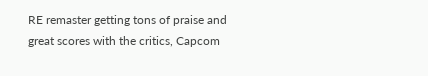RE remaster getting tons of praise and great scores with the critics, Capcom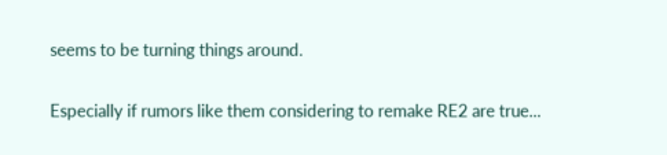seems to be turning things around.

Especially if rumors like them considering to remake RE2 are true...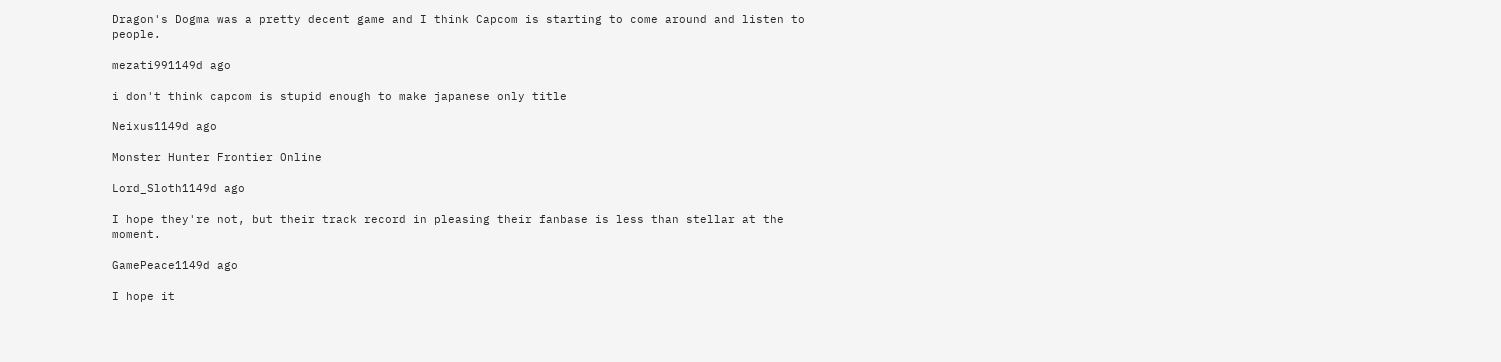Dragon's Dogma was a pretty decent game and I think Capcom is starting to come around and listen to people.

mezati991149d ago

i don't think capcom is stupid enough to make japanese only title

Neixus1149d ago

Monster Hunter Frontier Online

Lord_Sloth1149d ago

I hope they're not, but their track record in pleasing their fanbase is less than stellar at the moment.

GamePeace1149d ago

I hope it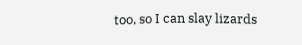too, so I can slay lizards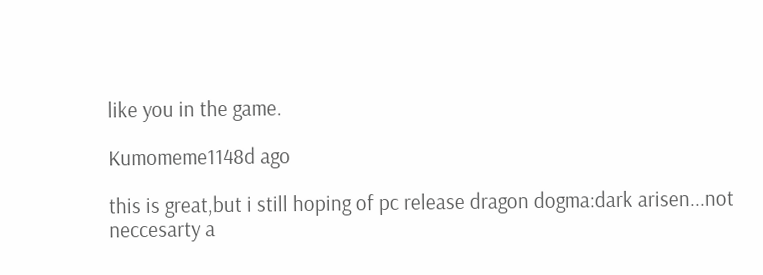like you in the game.

Kumomeme1148d ago

this is great,but i still hoping of pc release dragon dogma:dark arisen...not neccesarty a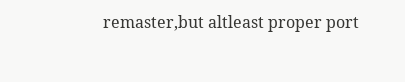remaster,but altleast proper port